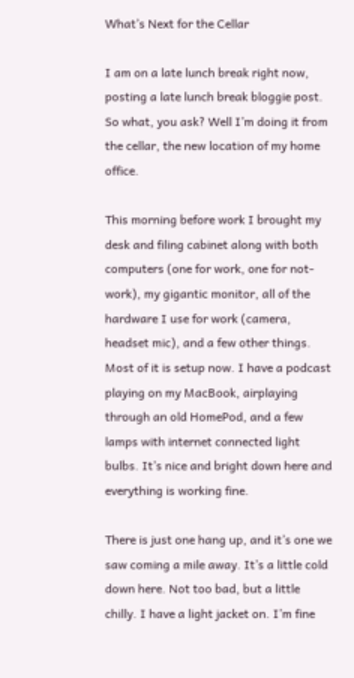What’s Next for the Cellar

I am on a late lunch break right now, posting a late lunch break bloggie post. So what, you ask? Well I’m doing it from the cellar, the new location of my home office.

This morning before work I brought my desk and filing cabinet along with both computers (one for work, one for not-work), my gigantic monitor, all of the hardware I use for work (camera, headset mic), and a few other things. Most of it is setup now. I have a podcast playing on my MacBook, airplaying through an old HomePod, and a few lamps with internet connected light bulbs. It’s nice and bright down here and everything is working fine.

There is just one hang up, and it’s one we saw coming a mile away. It’s a little cold down here. Not too bad, but a little chilly. I have a light jacket on. I’m fine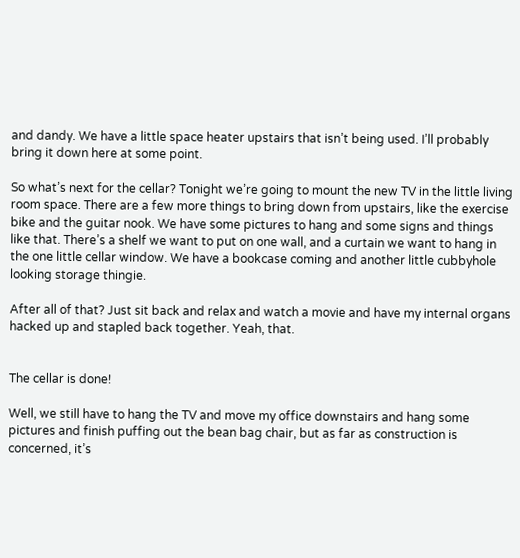and dandy. We have a little space heater upstairs that isn’t being used. I’ll probably bring it down here at some point.

So what’s next for the cellar? Tonight we’re going to mount the new TV in the little living room space. There are a few more things to bring down from upstairs, like the exercise bike and the guitar nook. We have some pictures to hang and some signs and things like that. There’s a shelf we want to put on one wall, and a curtain we want to hang in the one little cellar window. We have a bookcase coming and another little cubbyhole looking storage thingie.

After all of that? Just sit back and relax and watch a movie and have my internal organs hacked up and stapled back together. Yeah, that.


The cellar is done!

Well, we still have to hang the TV and move my office downstairs and hang some pictures and finish puffing out the bean bag chair, but as far as construction is concerned, it’s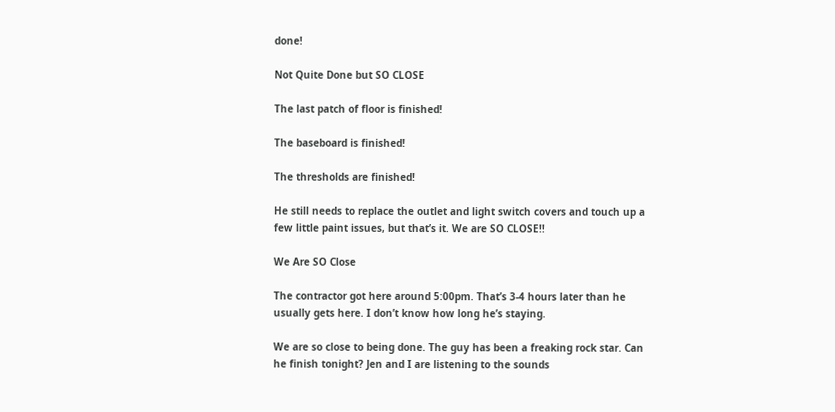done!

Not Quite Done but SO CLOSE

The last patch of floor is finished!

The baseboard is finished!

The thresholds are finished!

He still needs to replace the outlet and light switch covers and touch up a few little paint issues, but that’s it. We are SO CLOSE!!

We Are SO Close

The contractor got here around 5:00pm. That’s 3-4 hours later than he usually gets here. I don’t know how long he’s staying.

We are so close to being done. The guy has been a freaking rock star. Can he finish tonight? Jen and I are listening to the sounds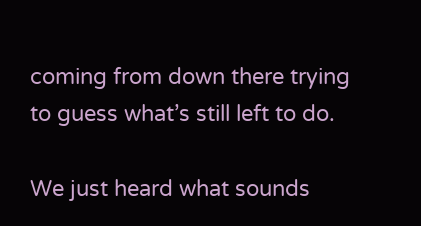coming from down there trying to guess what’s still left to do.

We just heard what sounds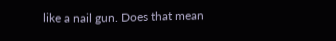like a nail gun. Does that mean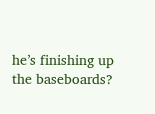he’s finishing up the baseboards?